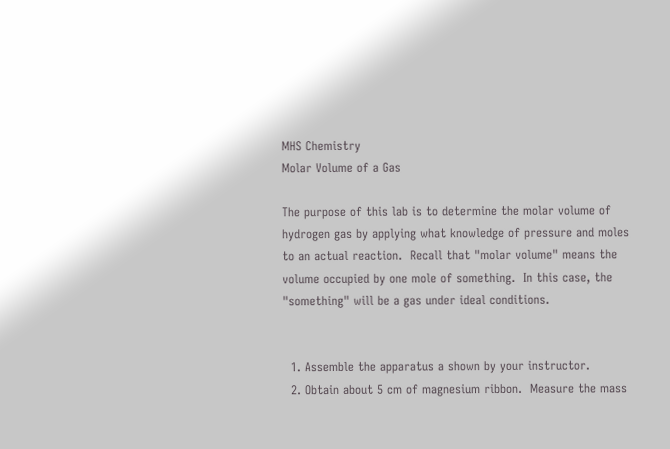MHS Chemistry
Molar Volume of a Gas

The purpose of this lab is to determine the molar volume of hydrogen gas by applying what knowledge of pressure and moles to an actual reaction.  Recall that "molar volume" means the volume occupied by one mole of something.  In this case, the "something" will be a gas under ideal conditions.


  1. Assemble the apparatus a shown by your instructor.
  2. Obtain about 5 cm of magnesium ribbon.  Measure the mass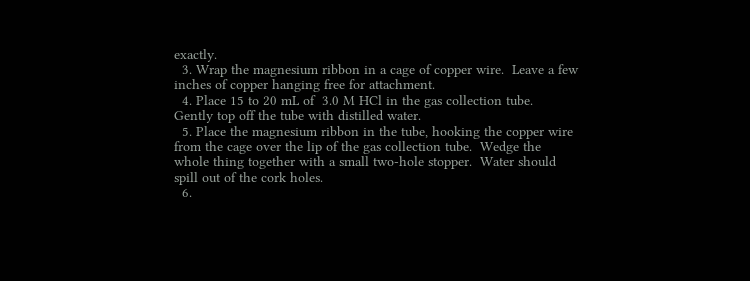exactly.
  3. Wrap the magnesium ribbon in a cage of copper wire.  Leave a few inches of copper hanging free for attachment.
  4. Place 15 to 20 mL of  3.0 M HCl in the gas collection tube.  Gently top off the tube with distilled water.
  5. Place the magnesium ribbon in the tube, hooking the copper wire from the cage over the lip of the gas collection tube.  Wedge the whole thing together with a small two-hole stopper.  Water should spill out of the cork holes.
  6.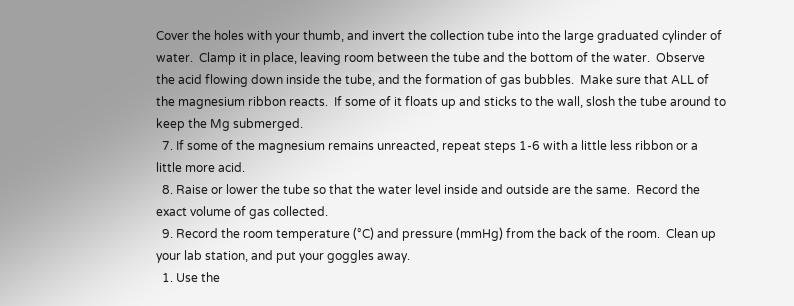Cover the holes with your thumb, and invert the collection tube into the large graduated cylinder of water.  Clamp it in place, leaving room between the tube and the bottom of the water.  Observe the acid flowing down inside the tube, and the formation of gas bubbles.  Make sure that ALL of the magnesium ribbon reacts.  If some of it floats up and sticks to the wall, slosh the tube around to keep the Mg submerged.
  7. If some of the magnesium remains unreacted, repeat steps 1-6 with a little less ribbon or a little more acid.
  8. Raise or lower the tube so that the water level inside and outside are the same.  Record the exact volume of gas collected.
  9. Record the room temperature (°C) and pressure (mmHg) from the back of the room.  Clean up your lab station, and put your goggles away.
  1. Use the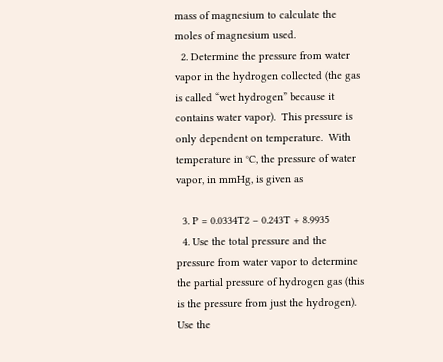mass of magnesium to calculate the moles of magnesium used.
  2. Determine the pressure from water vapor in the hydrogen collected (the gas is called “wet hydrogen” because it contains water vapor).  This pressure is only dependent on temperature.  With temperature in °C, the pressure of water vapor, in mmHg, is given as

  3. P = 0.0334T2 – 0.243T + 8.9935
  4. Use the total pressure and the pressure from water vapor to determine the partial pressure of hydrogen gas (this is the pressure from just the hydrogen).   Use the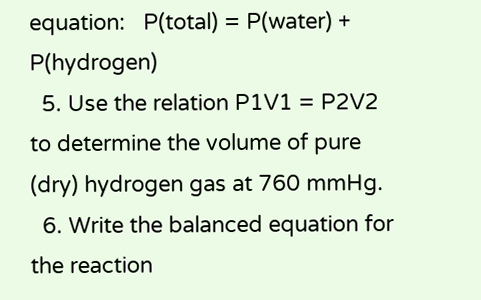equation:   P(total) = P(water) + P(hydrogen)
  5. Use the relation P1V1 = P2V2 to determine the volume of pure (dry) hydrogen gas at 760 mmHg.
  6. Write the balanced equation for the reaction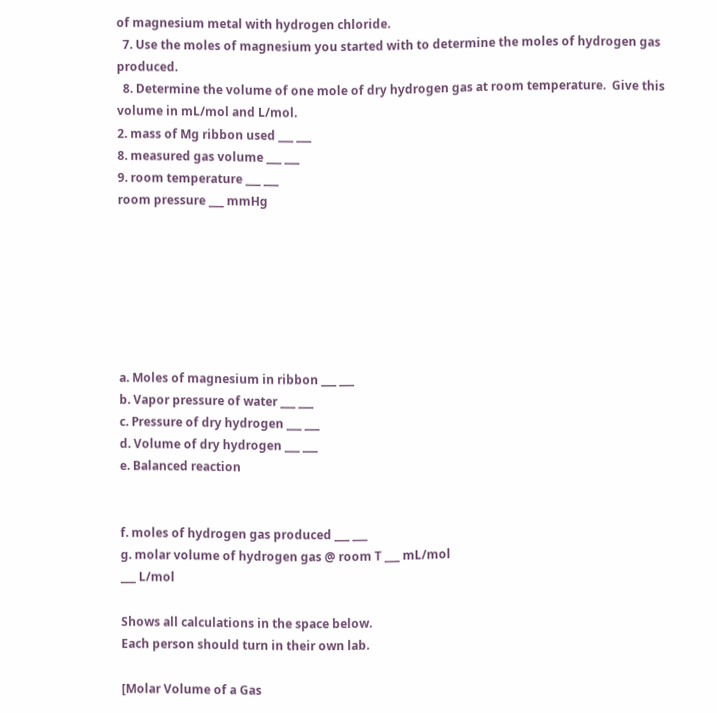of magnesium metal with hydrogen chloride.
  7. Use the moles of magnesium you started with to determine the moles of hydrogen gas produced.
  8. Determine the volume of one mole of dry hydrogen gas at room temperature.  Give this volume in mL/mol and L/mol.
2. mass of Mg ribbon used ___ ___
8. measured gas volume ___ ___
9. room temperature ___ ___
room pressure ___ mmHg







a. Moles of magnesium in ribbon ___ ___
b. Vapor pressure of water ___ ___
c. Pressure of dry hydrogen ___ ___
d. Volume of dry hydrogen ___ ___
e. Balanced reaction


f. moles of hydrogen gas produced ___ ___
g. molar volume of hydrogen gas @ room T ___ mL/mol
___ L/mol

Shows all calculations in the space below.
Each person should turn in their own lab.

[Molar Volume of a Gas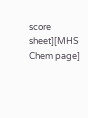score sheet][MHS Chem page]